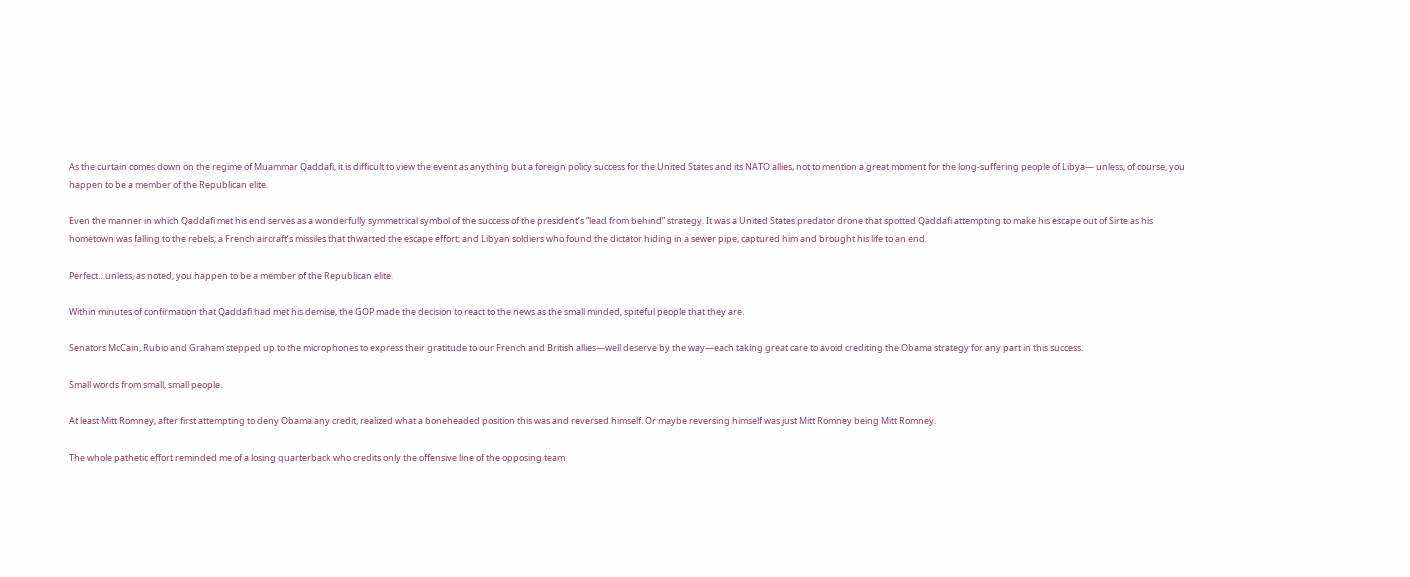As the curtain comes down on the regime of Muammar Qaddafi, it is difficult to view the event as anything but a foreign policy success for the United States and its NATO allies, not to mention a great moment for the long-suffering people of Libya— unless, of course, you happen to be a member of the Republican elite.

Even the manner in which Qaddafi met his end serves as a wonderfully symmetrical symbol of the success of the president’s “lead from behind” strategy. It was a United States predator drone that spotted Qaddafi attempting to make his escape out of Sirte as his hometown was falling to the rebels; a French aircraft’s missiles that thwarted the escape effort; and Libyan soldiers who found the dictator hiding in a sewer pipe, captured him and brought his life to an end.

Perfect…unless, as noted, you happen to be a member of the Republican elite.

Within minutes of confirmation that Qaddafi had met his demise, the GOP made the decision to react to the news as the small minded, spiteful people that they are.

Senators McCain, Rubio and Graham stepped up to the microphones to express their gratitude to our French and British allies—well deserve by the way—each taking great care to avoid crediting the Obama strategy for any part in this success.

Small words from small, small people.

At least Mitt Romney, after first attempting to deny Obama any credit, realized what a boneheaded position this was and reversed himself. Or maybe reversing himself was just Mitt Romney being Mitt Romney.

The whole pathetic effort reminded me of a losing quarterback who credits only the offensive line of the opposing team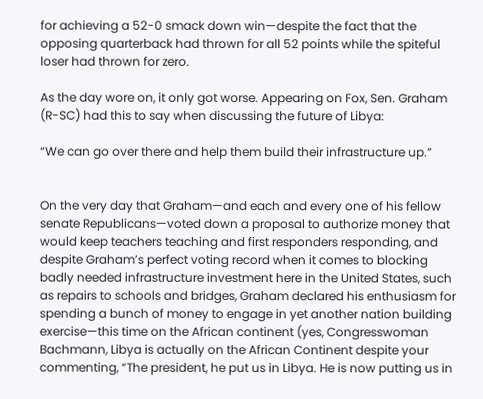for achieving a 52-0 smack down win—despite the fact that the opposing quarterback had thrown for all 52 points while the spiteful loser had thrown for zero.

As the day wore on, it only got worse. Appearing on Fox, Sen. Graham (R-SC) had this to say when discussing the future of Libya:

“We can go over there and help them build their infrastructure up.”


On the very day that Graham—and each and every one of his fellow senate Republicans—voted down a proposal to authorize money that would keep teachers teaching and first responders responding, and despite Graham’s perfect voting record when it comes to blocking badly needed infrastructure investment here in the United States, such as repairs to schools and bridges, Graham declared his enthusiasm for spending a bunch of money to engage in yet another nation building exercise—this time on the African continent (yes, Congresswoman Bachmann, Libya is actually on the African Continent despite your commenting, “The president, he put us in Libya. He is now putting us in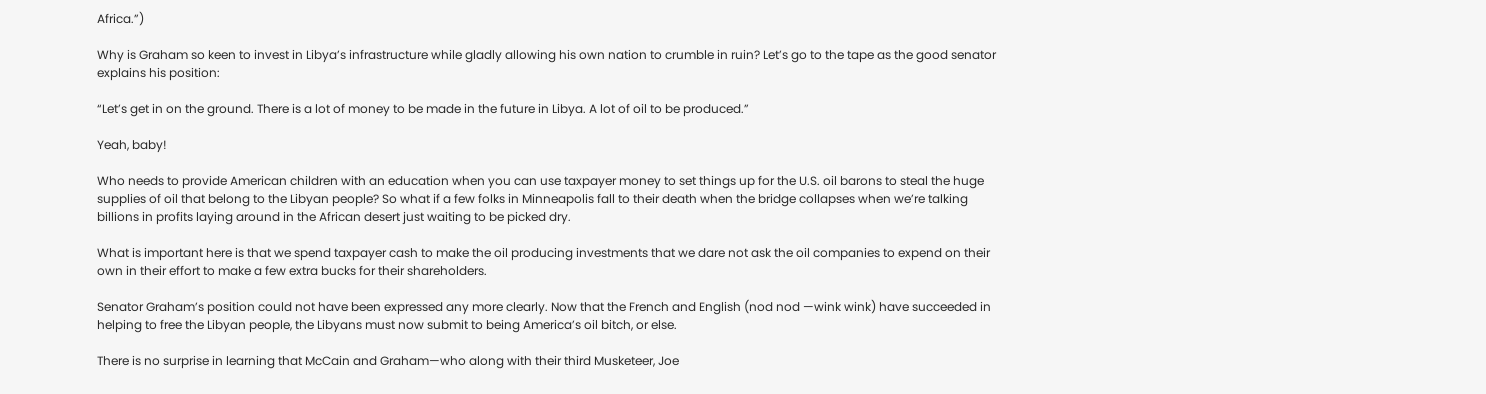Africa.”)

Why is Graham so keen to invest in Libya’s infrastructure while gladly allowing his own nation to crumble in ruin? Let’s go to the tape as the good senator explains his position:

“Let’s get in on the ground. There is a lot of money to be made in the future in Libya. A lot of oil to be produced.”

Yeah, baby!

Who needs to provide American children with an education when you can use taxpayer money to set things up for the U.S. oil barons to steal the huge supplies of oil that belong to the Libyan people? So what if a few folks in Minneapolis fall to their death when the bridge collapses when we’re talking billions in profits laying around in the African desert just waiting to be picked dry.

What is important here is that we spend taxpayer cash to make the oil producing investments that we dare not ask the oil companies to expend on their own in their effort to make a few extra bucks for their shareholders.

Senator Graham’s position could not have been expressed any more clearly. Now that the French and English (nod nod —wink wink) have succeeded in helping to free the Libyan people, the Libyans must now submit to being America’s oil bitch, or else.

There is no surprise in learning that McCain and Graham—who along with their third Musketeer, Joe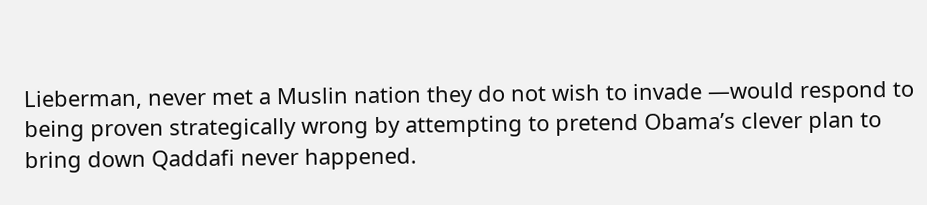Lieberman, never met a Muslin nation they do not wish to invade —would respond to being proven strategically wrong by attempting to pretend Obama’s clever plan to bring down Qaddafi never happened.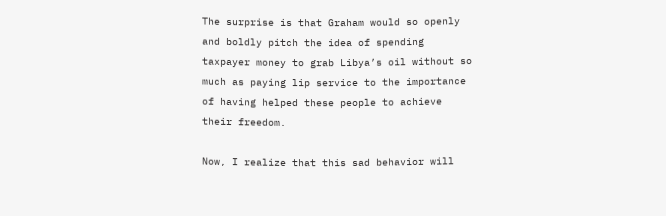The surprise is that Graham would so openly and boldly pitch the idea of spending taxpayer money to grab Libya’s oil without so much as paying lip service to the importance of having helped these people to achieve their freedom.

Now, I realize that this sad behavior will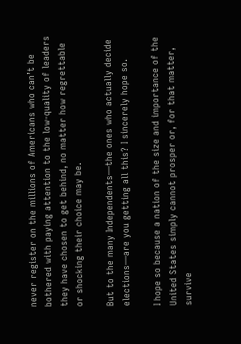never register on the millions of Americans who can’t be bothered with paying attention to the low-quality of leaders they have chosen to get behind, no matter how regrettable or shocking their choice may be.

But to the many Independents—the ones who actually decide elections—are you getting all this? I sincerely hope so.

I hope so because a nation of the size and importance of the United States simply cannot prosper or, for that matter, survive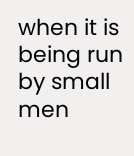when it is being run by small men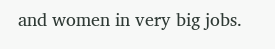and women in very big jobs.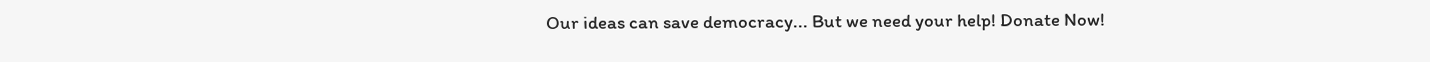Our ideas can save democracy... But we need your help! Donate Now!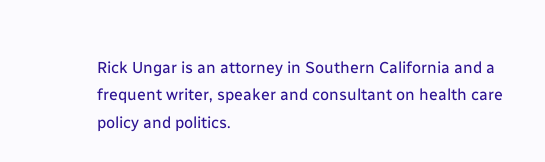Rick Ungar is an attorney in Southern California and a frequent writer, speaker and consultant on health care policy and politics.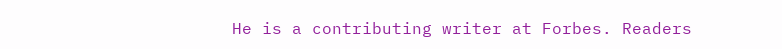He is a contributing writer at Forbes. Readers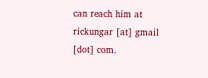can reach him at rickungar [at] gmail [dot] com.